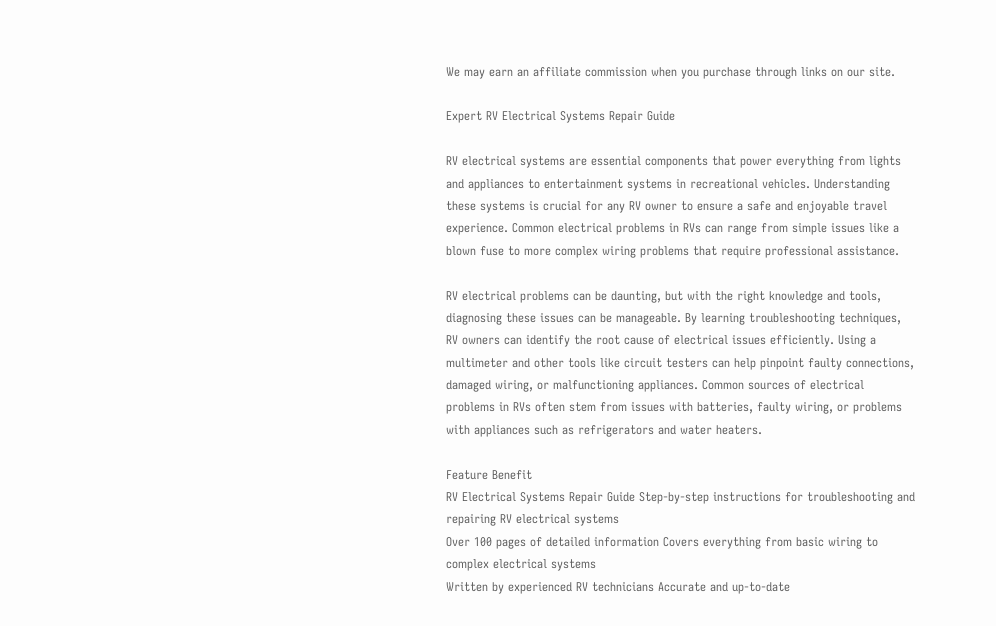We may earn an affiliate commission when you purchase through links on our site.

Expert RV Electrical Systems Repair Guide

RV electrical systems are essential components that power everything from lights and appliances to entertainment systems in recreational vehicles. Understanding these systems is crucial for any RV owner to ensure a safe and enjoyable travel experience. Common electrical problems in RVs can range from simple issues like a blown fuse to more complex wiring problems that require professional assistance.

RV electrical problems can be daunting, but with the right knowledge and tools, diagnosing these issues can be manageable. By learning troubleshooting techniques, RV owners can identify the root cause of electrical issues efficiently. Using a multimeter and other tools like circuit testers can help pinpoint faulty connections, damaged wiring, or malfunctioning appliances. Common sources of electrical problems in RVs often stem from issues with batteries, faulty wiring, or problems with appliances such as refrigerators and water heaters.

Feature Benefit
RV Electrical Systems Repair Guide Step-by-step instructions for troubleshooting and repairing RV electrical systems
Over 100 pages of detailed information Covers everything from basic wiring to complex electrical systems
Written by experienced RV technicians Accurate and up-to-date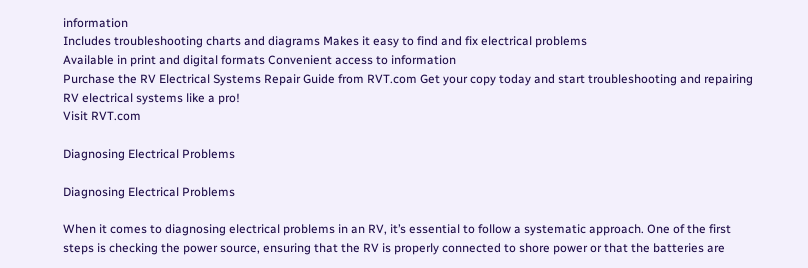information
Includes troubleshooting charts and diagrams Makes it easy to find and fix electrical problems
Available in print and digital formats Convenient access to information
Purchase the RV Electrical Systems Repair Guide from RVT.com Get your copy today and start troubleshooting and repairing RV electrical systems like a pro!
Visit RVT.com

Diagnosing Electrical Problems

Diagnosing Electrical Problems

When it comes to diagnosing electrical problems in an RV, it’s essential to follow a systematic approach. One of the first steps is checking the power source, ensuring that the RV is properly connected to shore power or that the batteries are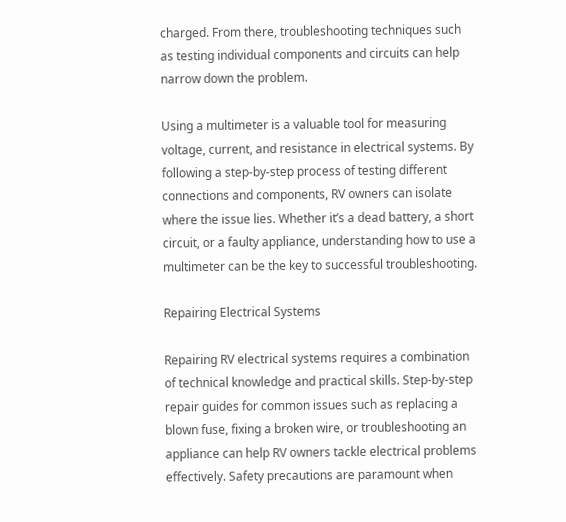charged. From there, troubleshooting techniques such as testing individual components and circuits can help narrow down the problem.

Using a multimeter is a valuable tool for measuring voltage, current, and resistance in electrical systems. By following a step-by-step process of testing different connections and components, RV owners can isolate where the issue lies. Whether it’s a dead battery, a short circuit, or a faulty appliance, understanding how to use a multimeter can be the key to successful troubleshooting.

Repairing Electrical Systems

Repairing RV electrical systems requires a combination of technical knowledge and practical skills. Step-by-step repair guides for common issues such as replacing a blown fuse, fixing a broken wire, or troubleshooting an appliance can help RV owners tackle electrical problems effectively. Safety precautions are paramount when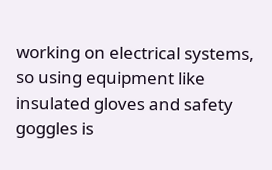working on electrical systems, so using equipment like insulated gloves and safety goggles is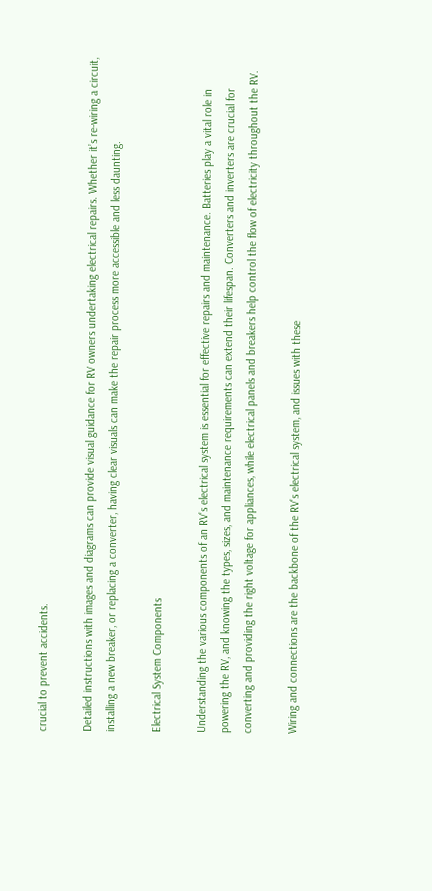crucial to prevent accidents.

Detailed instructions with images and diagrams can provide visual guidance for RV owners undertaking electrical repairs. Whether it’s re-wiring a circuit, installing a new breaker, or replacing a converter, having clear visuals can make the repair process more accessible and less daunting.

Electrical System Components

Understanding the various components of an RV’s electrical system is essential for effective repairs and maintenance. Batteries play a vital role in powering the RV, and knowing the types, sizes, and maintenance requirements can extend their lifespan. Converters and inverters are crucial for converting and providing the right voltage for appliances, while electrical panels and breakers help control the flow of electricity throughout the RV.

Wiring and connections are the backbone of the RV’s electrical system, and issues with these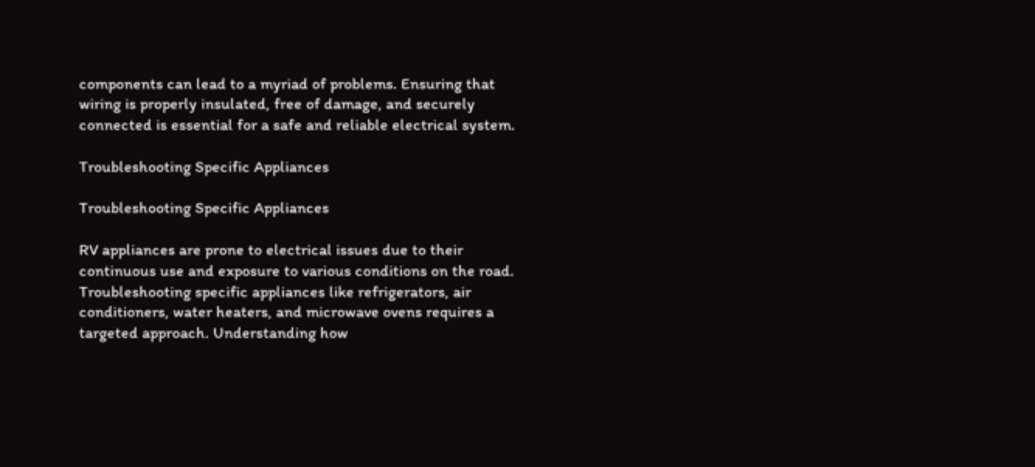components can lead to a myriad of problems. Ensuring that wiring is properly insulated, free of damage, and securely connected is essential for a safe and reliable electrical system.

Troubleshooting Specific Appliances

Troubleshooting Specific Appliances

RV appliances are prone to electrical issues due to their continuous use and exposure to various conditions on the road. Troubleshooting specific appliances like refrigerators, air conditioners, water heaters, and microwave ovens requires a targeted approach. Understanding how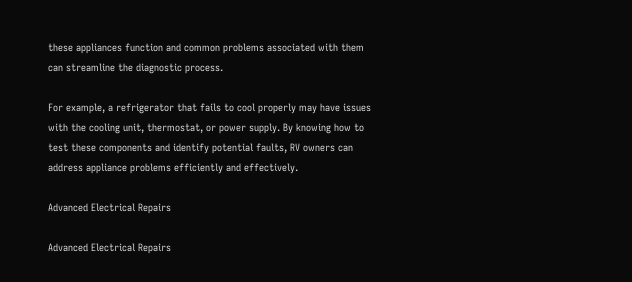these appliances function and common problems associated with them can streamline the diagnostic process.

For example, a refrigerator that fails to cool properly may have issues with the cooling unit, thermostat, or power supply. By knowing how to test these components and identify potential faults, RV owners can address appliance problems efficiently and effectively.

Advanced Electrical Repairs

Advanced Electrical Repairs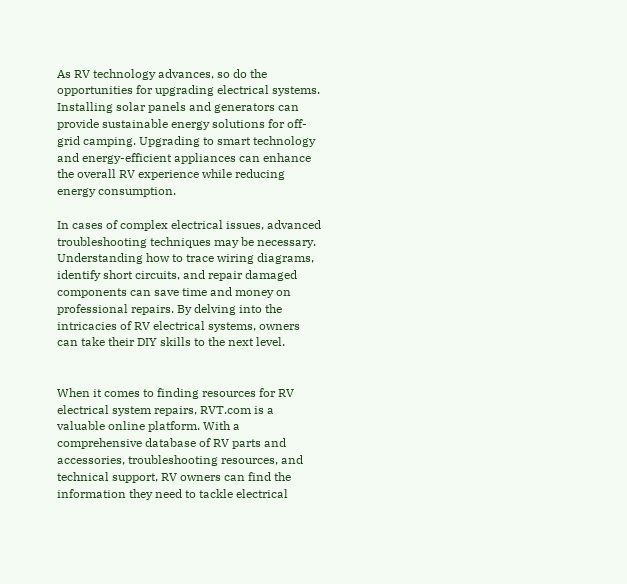As RV technology advances, so do the opportunities for upgrading electrical systems. Installing solar panels and generators can provide sustainable energy solutions for off-grid camping. Upgrading to smart technology and energy-efficient appliances can enhance the overall RV experience while reducing energy consumption.

In cases of complex electrical issues, advanced troubleshooting techniques may be necessary. Understanding how to trace wiring diagrams, identify short circuits, and repair damaged components can save time and money on professional repairs. By delving into the intricacies of RV electrical systems, owners can take their DIY skills to the next level.


When it comes to finding resources for RV electrical system repairs, RVT.com is a valuable online platform. With a comprehensive database of RV parts and accessories, troubleshooting resources, and technical support, RV owners can find the information they need to tackle electrical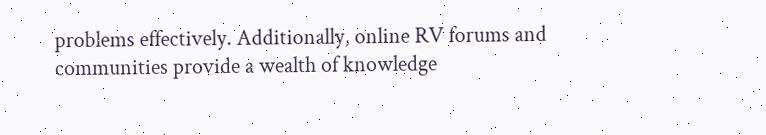problems effectively. Additionally, online RV forums and communities provide a wealth of knowledge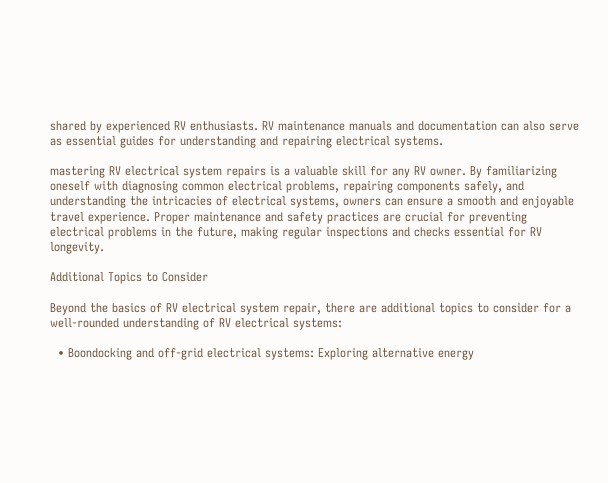shared by experienced RV enthusiasts. RV maintenance manuals and documentation can also serve as essential guides for understanding and repairing electrical systems.

mastering RV electrical system repairs is a valuable skill for any RV owner. By familiarizing oneself with diagnosing common electrical problems, repairing components safely, and understanding the intricacies of electrical systems, owners can ensure a smooth and enjoyable travel experience. Proper maintenance and safety practices are crucial for preventing electrical problems in the future, making regular inspections and checks essential for RV longevity.

Additional Topics to Consider

Beyond the basics of RV electrical system repair, there are additional topics to consider for a well-rounded understanding of RV electrical systems:

  • Boondocking and off-grid electrical systems: Exploring alternative energy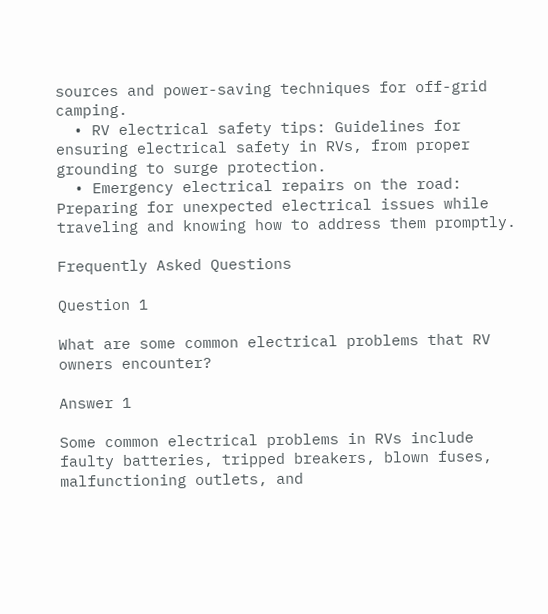sources and power-saving techniques for off-grid camping.
  • RV electrical safety tips: Guidelines for ensuring electrical safety in RVs, from proper grounding to surge protection.
  • Emergency electrical repairs on the road: Preparing for unexpected electrical issues while traveling and knowing how to address them promptly.

Frequently Asked Questions

Question 1

What are some common electrical problems that RV owners encounter?

Answer 1

Some common electrical problems in RVs include faulty batteries, tripped breakers, blown fuses, malfunctioning outlets, and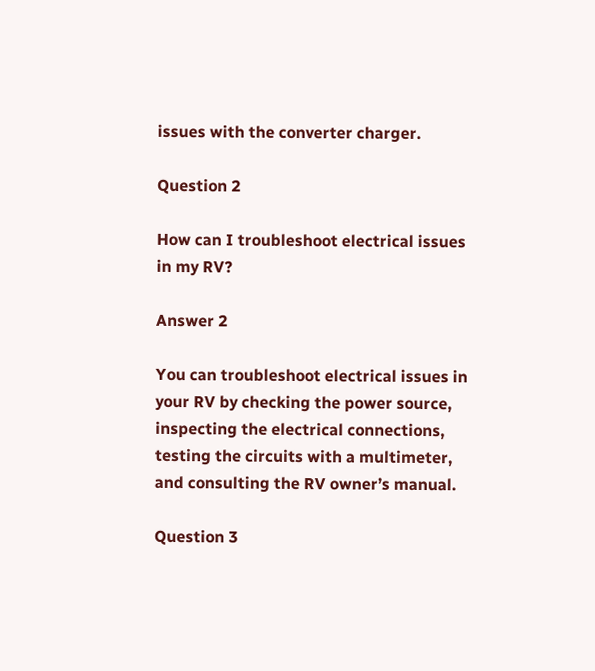issues with the converter charger.

Question 2

How can I troubleshoot electrical issues in my RV?

Answer 2

You can troubleshoot electrical issues in your RV by checking the power source, inspecting the electrical connections, testing the circuits with a multimeter, and consulting the RV owner’s manual.

Question 3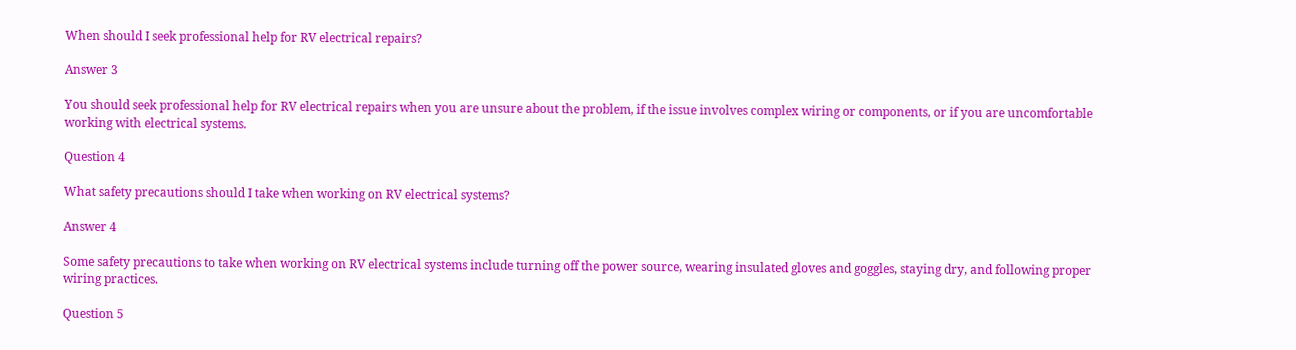When should I seek professional help for RV electrical repairs?

Answer 3

You should seek professional help for RV electrical repairs when you are unsure about the problem, if the issue involves complex wiring or components, or if you are uncomfortable working with electrical systems.

Question 4

What safety precautions should I take when working on RV electrical systems?

Answer 4

Some safety precautions to take when working on RV electrical systems include turning off the power source, wearing insulated gloves and goggles, staying dry, and following proper wiring practices.

Question 5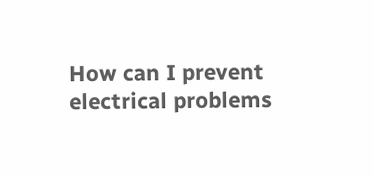How can I prevent electrical problems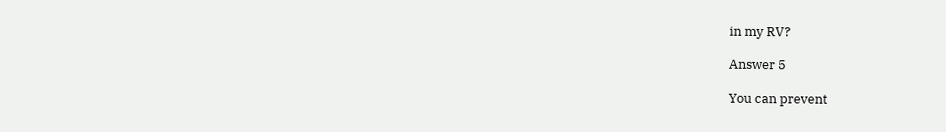in my RV?

Answer 5

You can prevent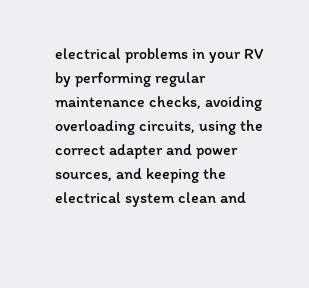electrical problems in your RV by performing regular maintenance checks, avoiding overloading circuits, using the correct adapter and power sources, and keeping the electrical system clean and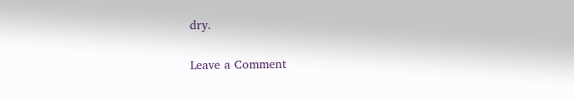dry.

Leave a Comment